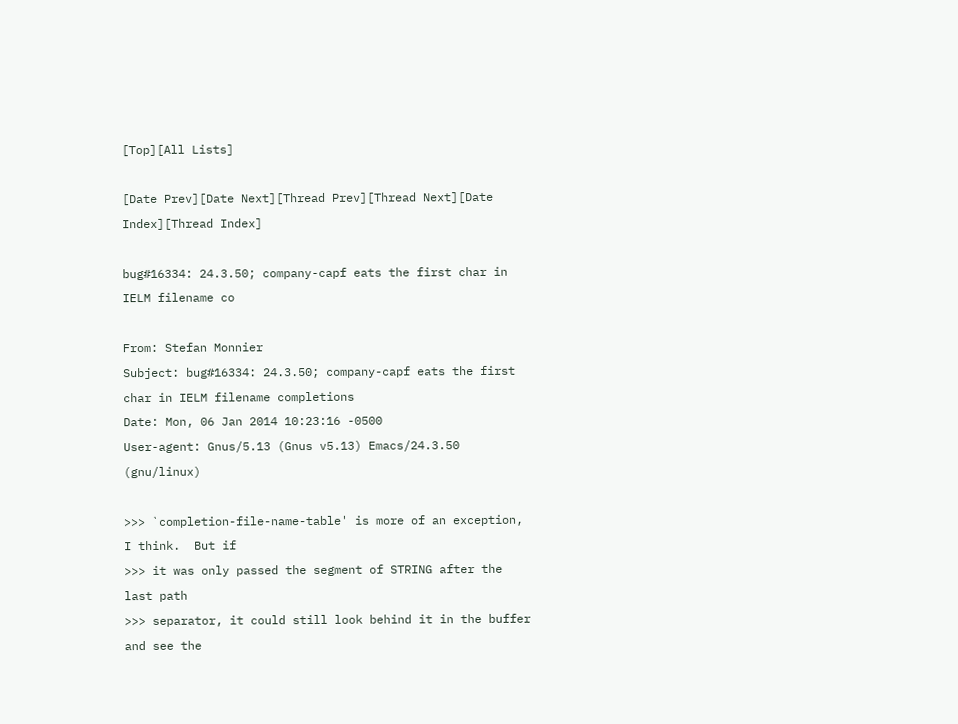[Top][All Lists]

[Date Prev][Date Next][Thread Prev][Thread Next][Date Index][Thread Index]

bug#16334: 24.3.50; company-capf eats the first char in IELM filename co

From: Stefan Monnier
Subject: bug#16334: 24.3.50; company-capf eats the first char in IELM filename completions
Date: Mon, 06 Jan 2014 10:23:16 -0500
User-agent: Gnus/5.13 (Gnus v5.13) Emacs/24.3.50 (gnu/linux)

>>> `completion-file-name-table' is more of an exception, I think.  But if
>>> it was only passed the segment of STRING after the last path
>>> separator, it could still look behind it in the buffer and see the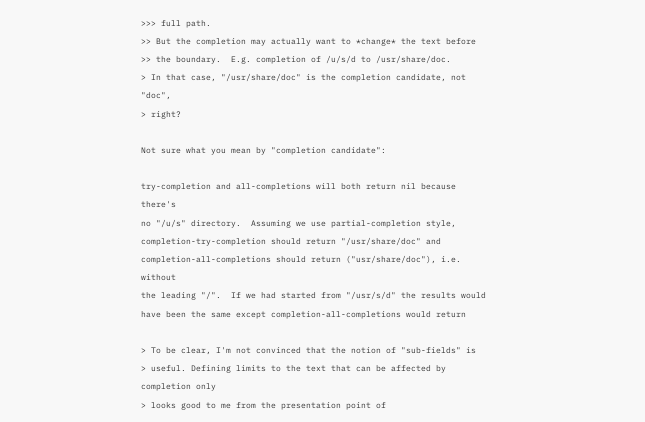>>> full path.
>> But the completion may actually want to *change* the text before
>> the boundary.  E.g. completion of /u/s/d to /usr/share/doc.
> In that case, "/usr/share/doc" is the completion candidate, not "doc",
> right?

Not sure what you mean by "completion candidate":

try-completion and all-completions will both return nil because there's
no "/u/s" directory.  Assuming we use partial-completion style,
completion-try-completion should return "/usr/share/doc" and
completion-all-completions should return ("usr/share/doc"), i.e. without
the leading "/".  If we had started from "/usr/s/d" the results would
have been the same except completion-all-completions would return

> To be clear, I'm not convinced that the notion of "sub-fields" is
> useful. Defining limits to the text that can be affected by completion only
> looks good to me from the presentation point of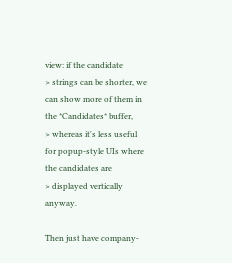view: if the candidate
> strings can be shorter, we can show more of them in the *Candidates* buffer,
> whereas it's less useful for popup-style UIs where the candidates are
> displayed vertically anyway.

Then just have company-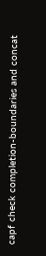capf check completion-boundaries and concat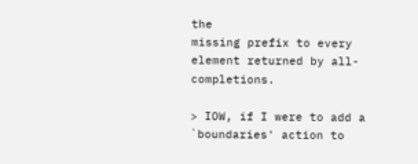the
missing prefix to every element returned by all-completions.

> IOW, if I were to add a `boundaries' action to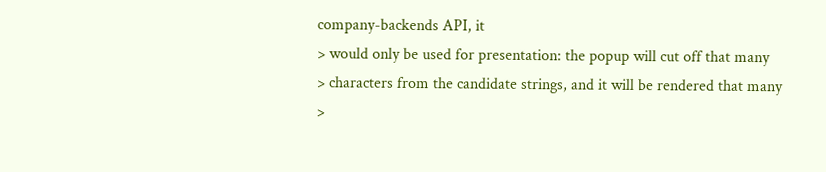company-backends API, it
> would only be used for presentation: the popup will cut off that many
> characters from the candidate strings, and it will be rendered that many
>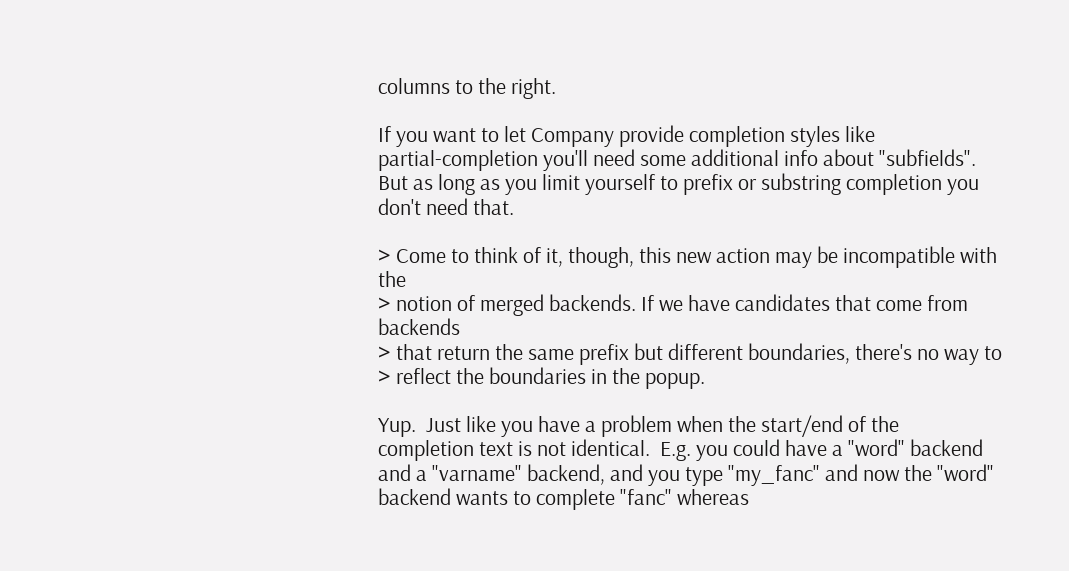columns to the right.

If you want to let Company provide completion styles like
partial-completion you'll need some additional info about "subfields".
But as long as you limit yourself to prefix or substring completion you
don't need that.

> Come to think of it, though, this new action may be incompatible with the
> notion of merged backends. If we have candidates that come from backends
> that return the same prefix but different boundaries, there's no way to
> reflect the boundaries in the popup.

Yup.  Just like you have a problem when the start/end of the
completion text is not identical.  E.g. you could have a "word" backend
and a "varname" backend, and you type "my_fanc" and now the "word"
backend wants to complete "fanc" whereas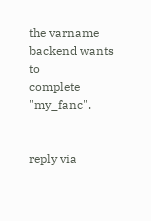the varname backend wants to
complete "my_fanc".


reply via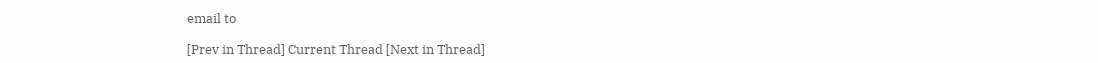email to

[Prev in Thread] Current Thread [Next in Thread]